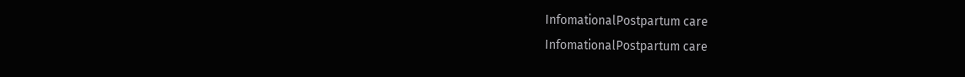InfomationalPostpartum care
InfomationalPostpartum care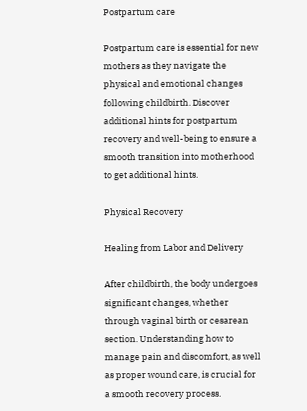Postpartum care

Postpartum care is essential for new mothers as they navigate the physical and emotional changes following childbirth. Discover additional hints for postpartum recovery and well-being to ensure a smooth transition into motherhood to get additional hints.

Physical Recovery

Healing from Labor and Delivery

After childbirth, the body undergoes significant changes, whether through vaginal birth or cesarean section. Understanding how to manage pain and discomfort, as well as proper wound care, is crucial for a smooth recovery process.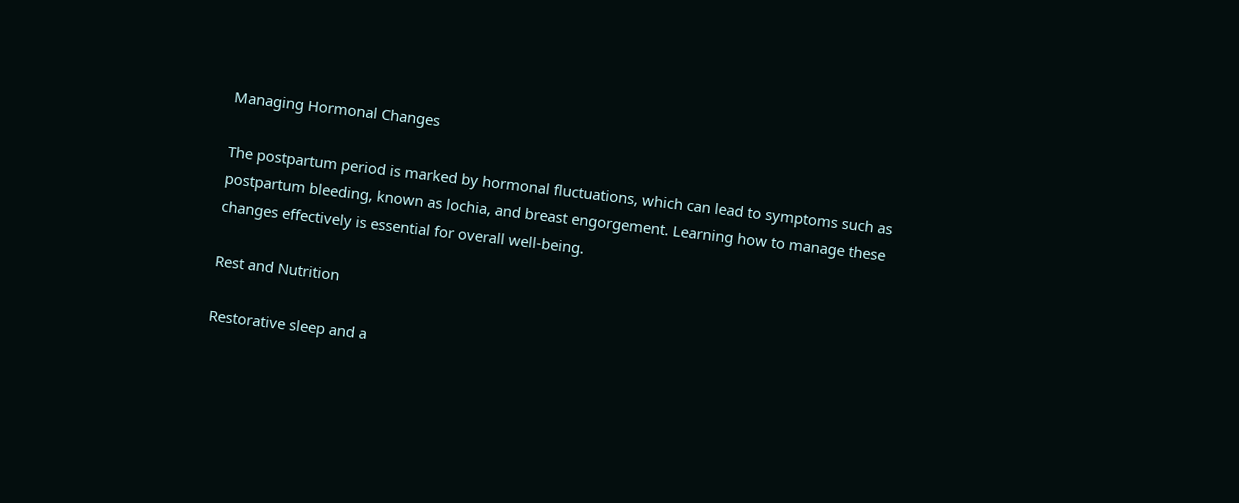Managing Hormonal Changes

The postpartum period is marked by hormonal fluctuations, which can lead to symptoms such as postpartum bleeding, known as lochia, and breast engorgement. Learning how to manage these changes effectively is essential for overall well-being.

Rest and Nutrition

Restorative sleep and a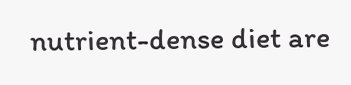nutrient-dense diet are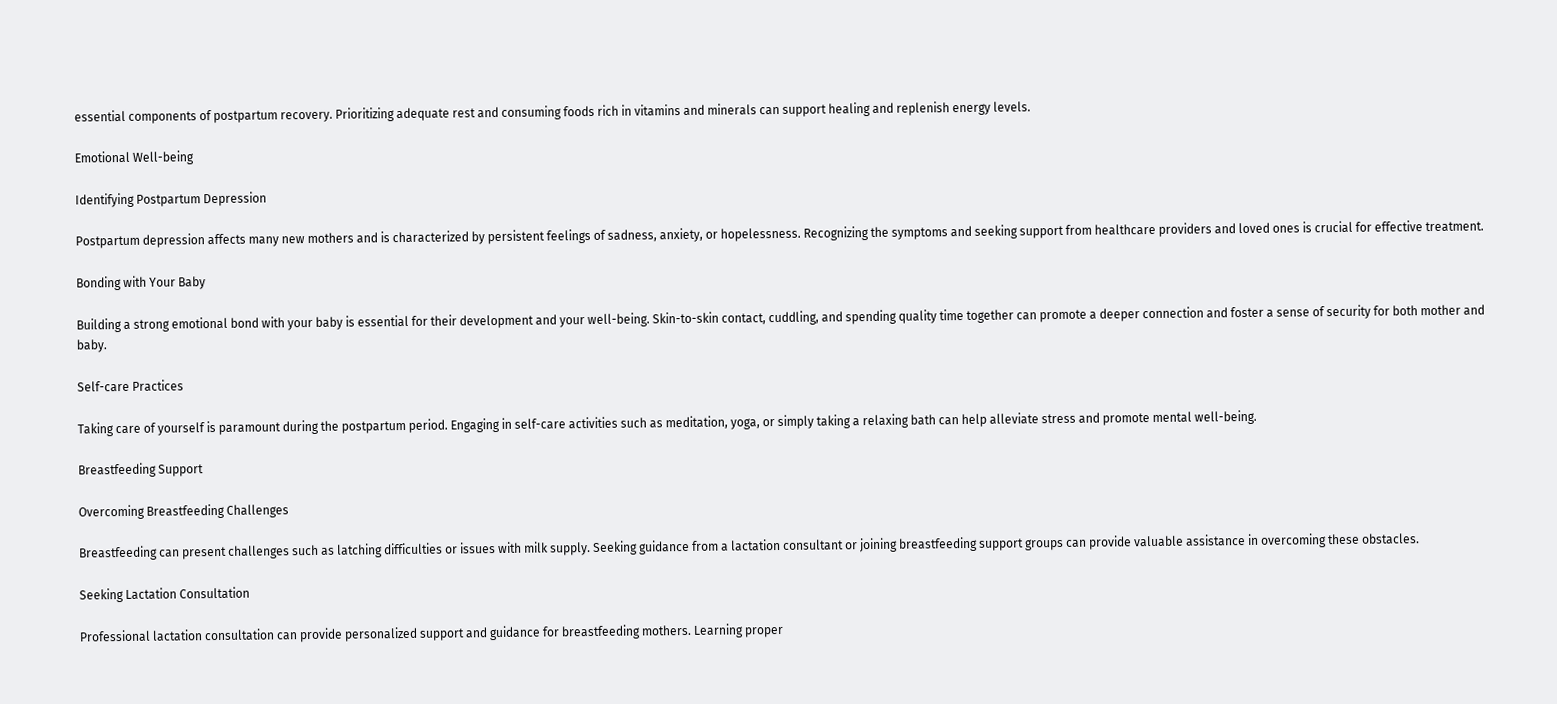essential components of postpartum recovery. Prioritizing adequate rest and consuming foods rich in vitamins and minerals can support healing and replenish energy levels.

Emotional Well-being

Identifying Postpartum Depression

Postpartum depression affects many new mothers and is characterized by persistent feelings of sadness, anxiety, or hopelessness. Recognizing the symptoms and seeking support from healthcare providers and loved ones is crucial for effective treatment.

Bonding with Your Baby

Building a strong emotional bond with your baby is essential for their development and your well-being. Skin-to-skin contact, cuddling, and spending quality time together can promote a deeper connection and foster a sense of security for both mother and baby.

Self-care Practices

Taking care of yourself is paramount during the postpartum period. Engaging in self-care activities such as meditation, yoga, or simply taking a relaxing bath can help alleviate stress and promote mental well-being.

Breastfeeding Support

Overcoming Breastfeeding Challenges

Breastfeeding can present challenges such as latching difficulties or issues with milk supply. Seeking guidance from a lactation consultant or joining breastfeeding support groups can provide valuable assistance in overcoming these obstacles.

Seeking Lactation Consultation

Professional lactation consultation can provide personalized support and guidance for breastfeeding mothers. Learning proper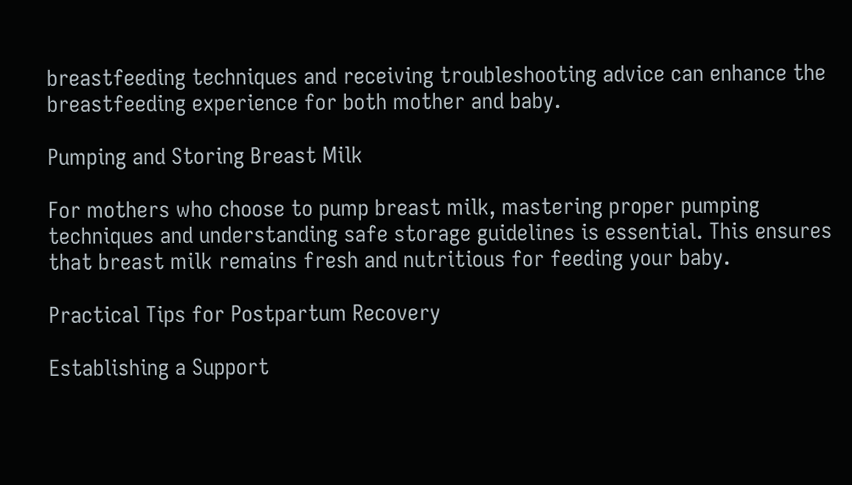breastfeeding techniques and receiving troubleshooting advice can enhance the breastfeeding experience for both mother and baby.

Pumping and Storing Breast Milk

For mothers who choose to pump breast milk, mastering proper pumping techniques and understanding safe storage guidelines is essential. This ensures that breast milk remains fresh and nutritious for feeding your baby.

Practical Tips for Postpartum Recovery

Establishing a Support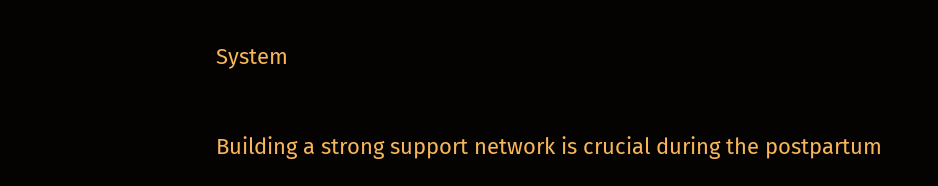System

Building a strong support network is crucial during the postpartum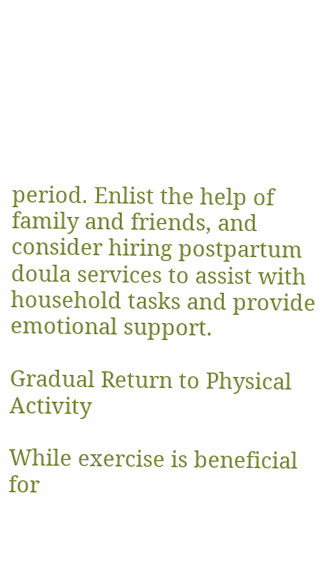period. Enlist the help of family and friends, and consider hiring postpartum doula services to assist with household tasks and provide emotional support.

Gradual Return to Physical Activity

While exercise is beneficial for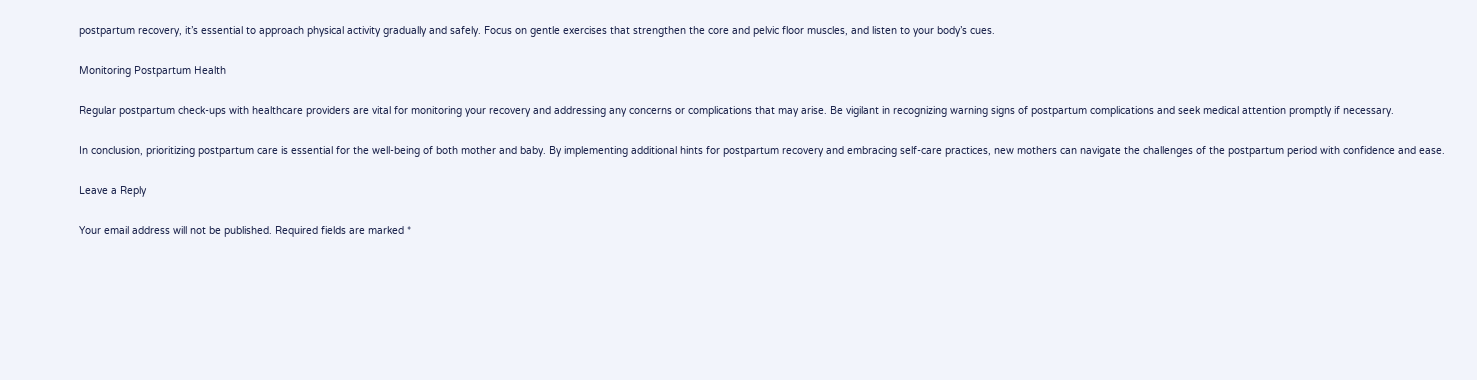postpartum recovery, it’s essential to approach physical activity gradually and safely. Focus on gentle exercises that strengthen the core and pelvic floor muscles, and listen to your body’s cues.

Monitoring Postpartum Health

Regular postpartum check-ups with healthcare providers are vital for monitoring your recovery and addressing any concerns or complications that may arise. Be vigilant in recognizing warning signs of postpartum complications and seek medical attention promptly if necessary.

In conclusion, prioritizing postpartum care is essential for the well-being of both mother and baby. By implementing additional hints for postpartum recovery and embracing self-care practices, new mothers can navigate the challenges of the postpartum period with confidence and ease.

Leave a Reply

Your email address will not be published. Required fields are marked *